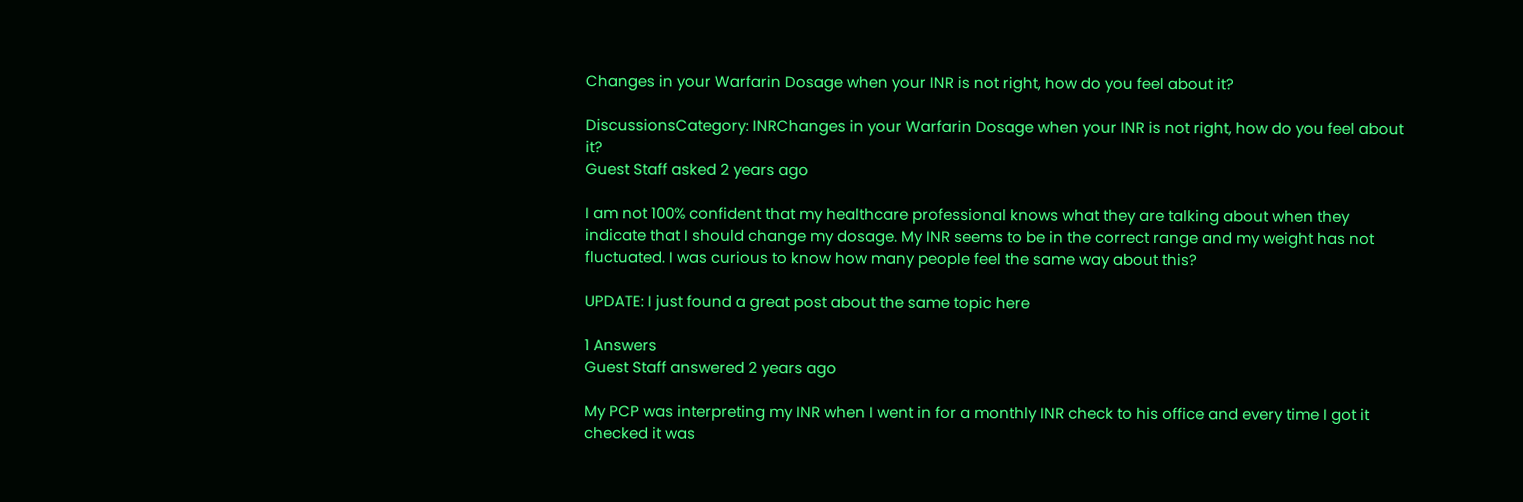Changes in your Warfarin Dosage when your INR is not right, how do you feel about it?

DiscussionsCategory: INRChanges in your Warfarin Dosage when your INR is not right, how do you feel about it?
Guest Staff asked 2 years ago

I am not 100% confident that my healthcare professional knows what they are talking about when they indicate that I should change my dosage. My INR seems to be in the correct range and my weight has not fluctuated. I was curious to know how many people feel the same way about this?

UPDATE: I just found a great post about the same topic here

1 Answers
Guest Staff answered 2 years ago

My PCP was interpreting my INR when I went in for a monthly INR check to his office and every time I got it checked it was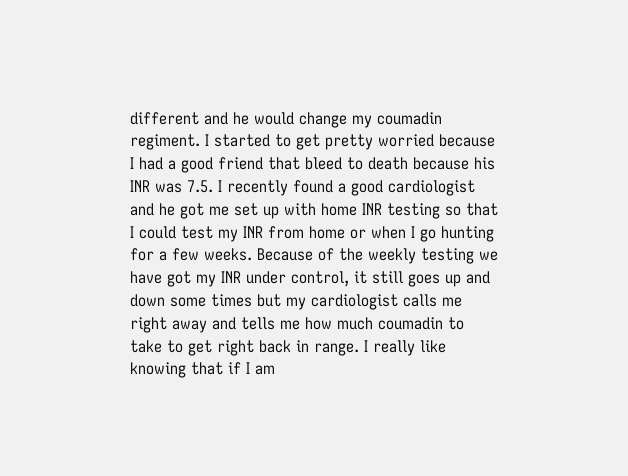different and he would change my coumadin regiment. I started to get pretty worried because I had a good friend that bleed to death because his INR was 7.5. I recently found a good cardiologist and he got me set up with home INR testing so that I could test my INR from home or when I go hunting for a few weeks. Because of the weekly testing we have got my INR under control, it still goes up and down some times but my cardiologist calls me right away and tells me how much coumadin to take to get right back in range. I really like knowing that if I am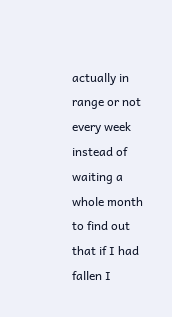actually in range or not every week instead of waiting a whole month to find out that if I had fallen I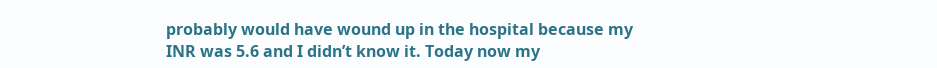probably would have wound up in the hospital because my INR was 5.6 and I didn’t know it. Today now my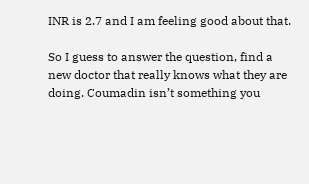INR is 2.7 and I am feeling good about that.

So I guess to answer the question, find a new doctor that really knows what they are doing. Coumadin isn’t something you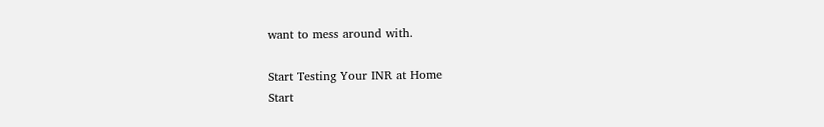want to mess around with.

Start Testing Your INR at Home
Start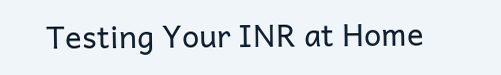Testing Your INR at Home